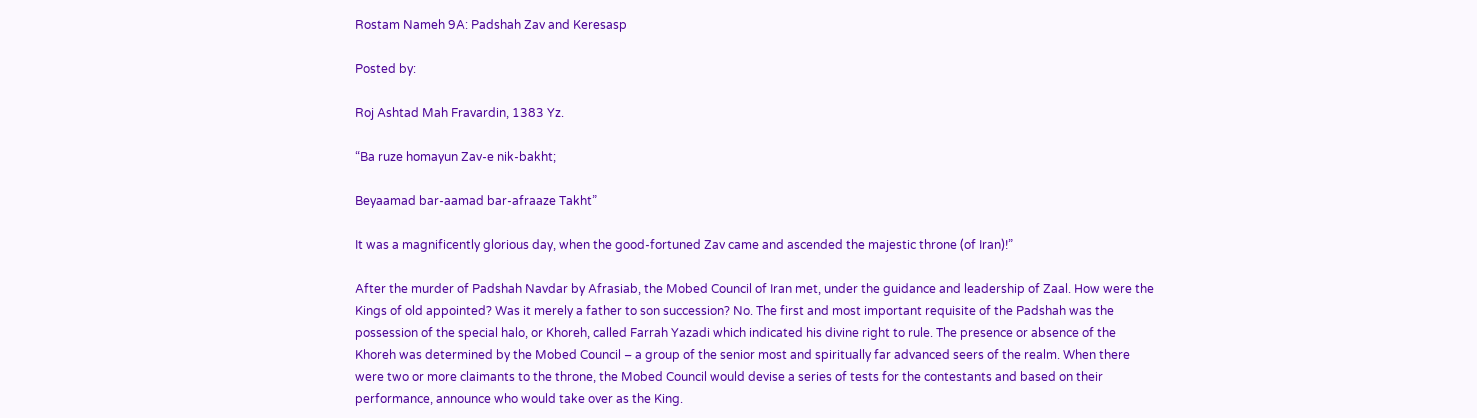Rostam Nameh 9A: Padshah Zav and Keresasp

Posted by:

Roj Ashtad Mah Fravardin, 1383 Yz.

“Ba ruze homayun Zav-e nik-bakht;

Beyaamad bar-aamad bar-afraaze Takht”

It was a magnificently glorious day, when the good-fortuned Zav came and ascended the majestic throne (of Iran)!”

After the murder of Padshah Navdar by Afrasiab, the Mobed Council of Iran met, under the guidance and leadership of Zaal. How were the Kings of old appointed? Was it merely a father to son succession? No. The first and most important requisite of the Padshah was the possession of the special halo, or Khoreh, called Farrah Yazadi which indicated his divine right to rule. The presence or absence of the Khoreh was determined by the Mobed Council – a group of the senior most and spiritually far advanced seers of the realm. When there were two or more claimants to the throne, the Mobed Council would devise a series of tests for the contestants and based on their performance, announce who would take over as the King.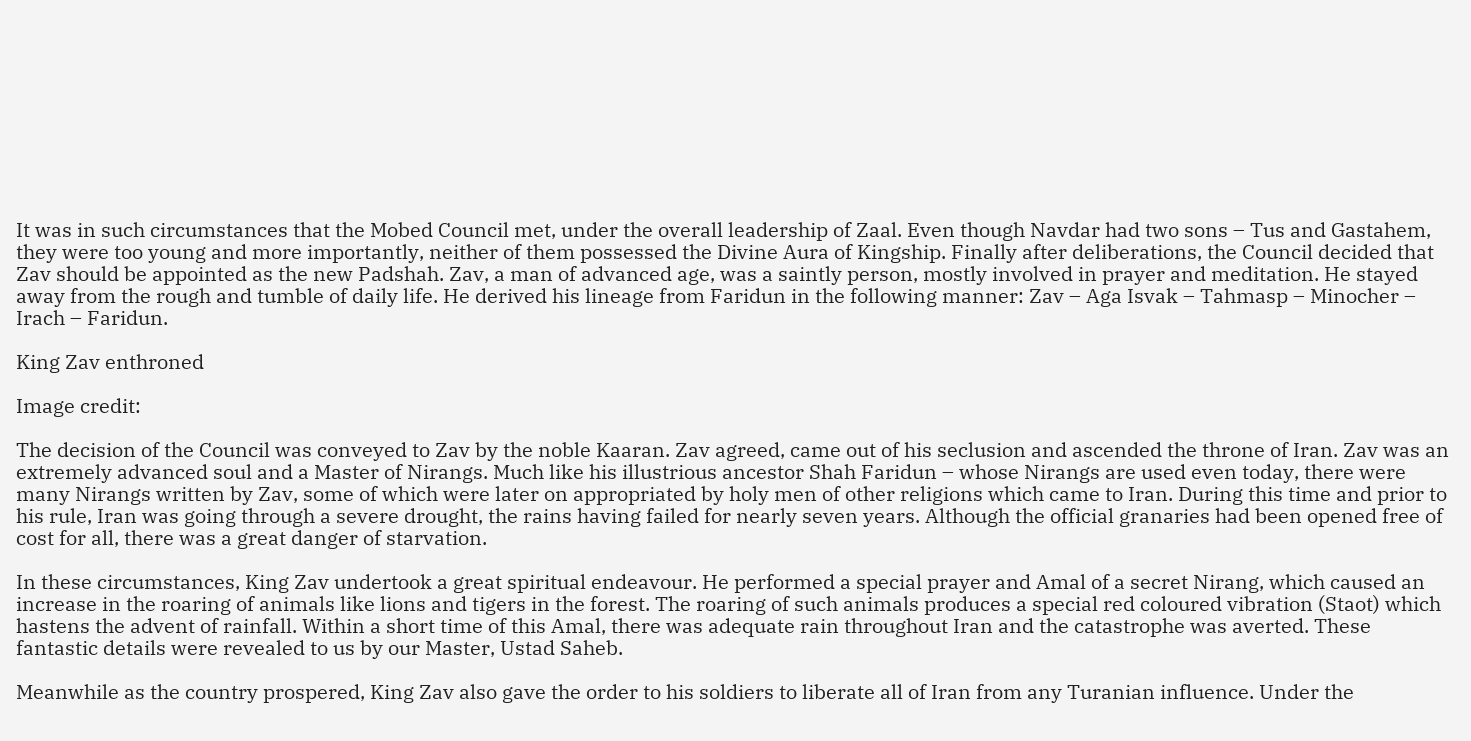It was in such circumstances that the Mobed Council met, under the overall leadership of Zaal. Even though Navdar had two sons – Tus and Gastahem, they were too young and more importantly, neither of them possessed the Divine Aura of Kingship. Finally after deliberations, the Council decided that Zav should be appointed as the new Padshah. Zav, a man of advanced age, was a saintly person, mostly involved in prayer and meditation. He stayed away from the rough and tumble of daily life. He derived his lineage from Faridun in the following manner: Zav – Aga Isvak – Tahmasp – Minocher – Irach – Faridun.

King Zav enthroned

Image credit:

The decision of the Council was conveyed to Zav by the noble Kaaran. Zav agreed, came out of his seclusion and ascended the throne of Iran. Zav was an extremely advanced soul and a Master of Nirangs. Much like his illustrious ancestor Shah Faridun – whose Nirangs are used even today, there were many Nirangs written by Zav, some of which were later on appropriated by holy men of other religions which came to Iran. During this time and prior to his rule, Iran was going through a severe drought, the rains having failed for nearly seven years. Although the official granaries had been opened free of cost for all, there was a great danger of starvation.

In these circumstances, King Zav undertook a great spiritual endeavour. He performed a special prayer and Amal of a secret Nirang, which caused an increase in the roaring of animals like lions and tigers in the forest. The roaring of such animals produces a special red coloured vibration (Staot) which hastens the advent of rainfall. Within a short time of this Amal, there was adequate rain throughout Iran and the catastrophe was averted. These fantastic details were revealed to us by our Master, Ustad Saheb.

Meanwhile as the country prospered, King Zav also gave the order to his soldiers to liberate all of Iran from any Turanian influence. Under the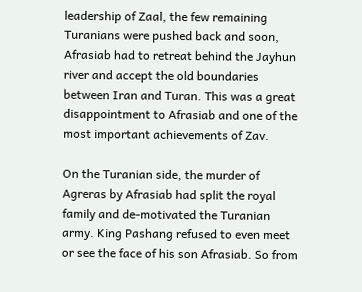leadership of Zaal, the few remaining Turanians were pushed back and soon, Afrasiab had to retreat behind the Jayhun river and accept the old boundaries between Iran and Turan. This was a great disappointment to Afrasiab and one of the most important achievements of Zav.

On the Turanian side, the murder of Agreras by Afrasiab had split the royal family and de-motivated the Turanian army. King Pashang refused to even meet or see the face of his son Afrasiab. So from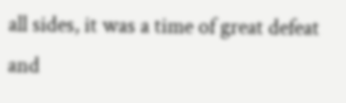all sides, it was a time of great defeat and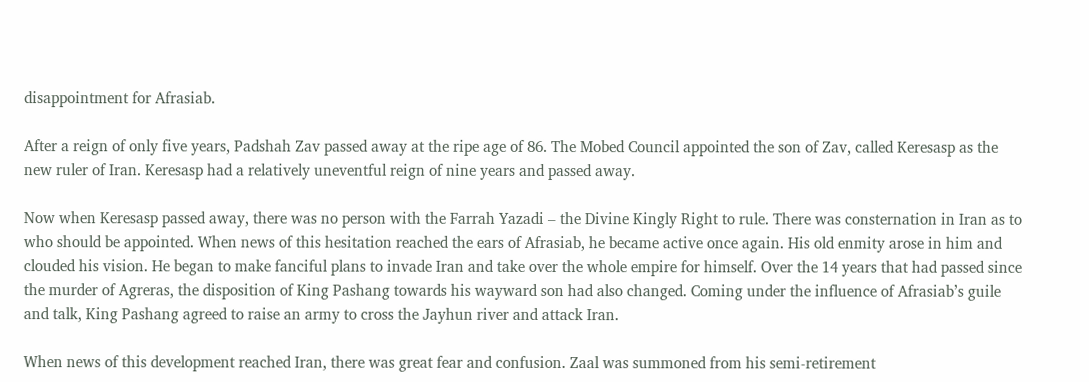disappointment for Afrasiab.

After a reign of only five years, Padshah Zav passed away at the ripe age of 86. The Mobed Council appointed the son of Zav, called Keresasp as the new ruler of Iran. Keresasp had a relatively uneventful reign of nine years and passed away.

Now when Keresasp passed away, there was no person with the Farrah Yazadi – the Divine Kingly Right to rule. There was consternation in Iran as to who should be appointed. When news of this hesitation reached the ears of Afrasiab, he became active once again. His old enmity arose in him and clouded his vision. He began to make fanciful plans to invade Iran and take over the whole empire for himself. Over the 14 years that had passed since the murder of Agreras, the disposition of King Pashang towards his wayward son had also changed. Coming under the influence of Afrasiab’s guile and talk, King Pashang agreed to raise an army to cross the Jayhun river and attack Iran.

When news of this development reached Iran, there was great fear and confusion. Zaal was summoned from his semi-retirement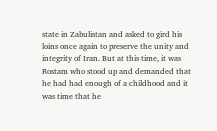state in Zabulistan and asked to gird his loins once again to preserve the unity and integrity of Iran. But at this time, it was Rostam who stood up and demanded that he had had enough of a childhood and it was time that he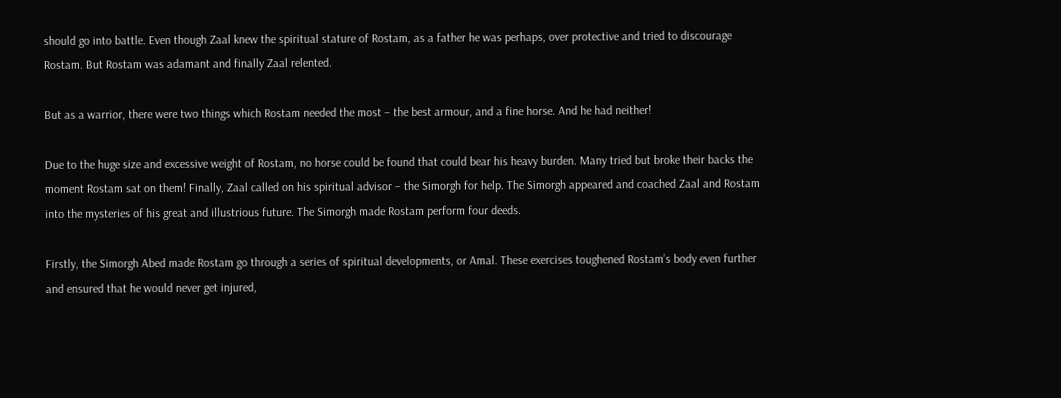should go into battle. Even though Zaal knew the spiritual stature of Rostam, as a father he was perhaps, over protective and tried to discourage Rostam. But Rostam was adamant and finally Zaal relented.

But as a warrior, there were two things which Rostam needed the most – the best armour, and a fine horse. And he had neither!

Due to the huge size and excessive weight of Rostam, no horse could be found that could bear his heavy burden. Many tried but broke their backs the moment Rostam sat on them! Finally, Zaal called on his spiritual advisor – the Simorgh for help. The Simorgh appeared and coached Zaal and Rostam into the mysteries of his great and illustrious future. The Simorgh made Rostam perform four deeds.

Firstly, the Simorgh Abed made Rostam go through a series of spiritual developments, or Amal. These exercises toughened Rostam’s body even further and ensured that he would never get injured,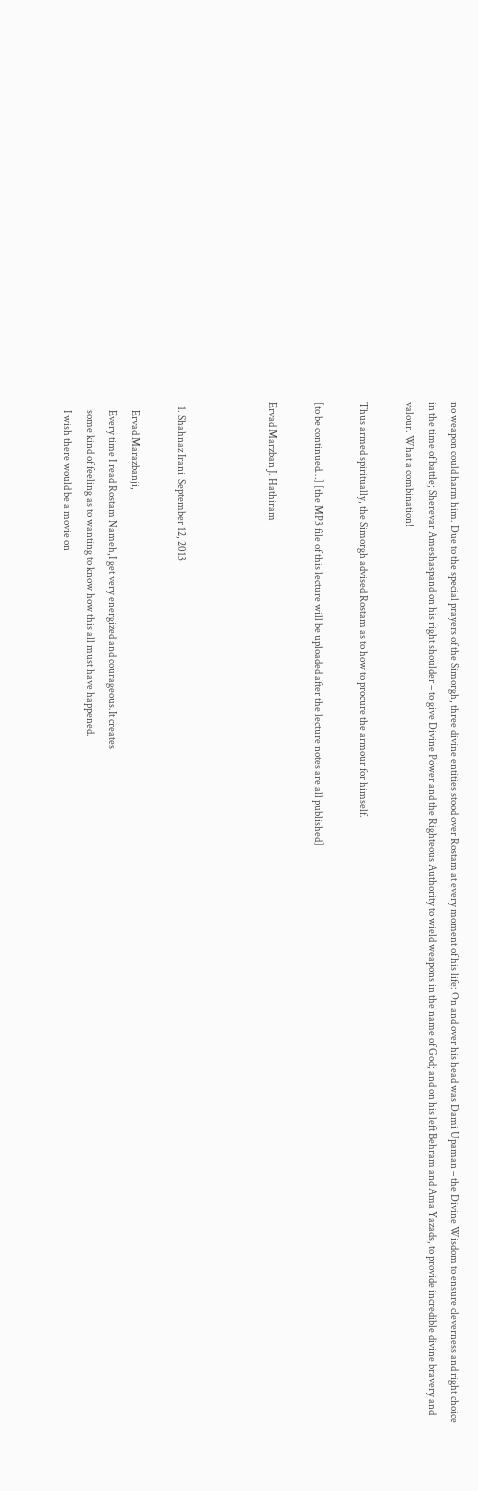no weapon could harm him. Due to the special prayers of the Simorgh, three divine entities stood over Rostam at every moment of his life: On and over his head was Dami Upaman – the Divine Wisdom to ensure cleverness and right choice in the time of battle; Sherevar Ameshaspand on his right shoulder – to give Divine Power and the Righteous Authority to wield weapons in the name of God; and on his left Behram and Ama Yazads, to provide incredible divine bravery and valour. What a combination!

Thus armed spiritually, the Simorgh advised Rostam as to how to procure the armour for himself.

[to be continued…] [the MP3 file of this lecture will be uploaded after the lecture notes are all published]

Ervad Marzban J. Hathiram



  1. Shahnaz Irani  September 12, 2013

    Ervad Marazbanji,
    Every time I read Rostam Nameh,I get very energized and courageous.It creates
    some kind of feeling as to wanting to know how this all must have happened.
    I wish there would be a movie on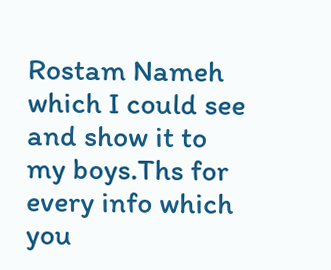Rostam Nameh which I could see and show it to my boys.Ths for every info which you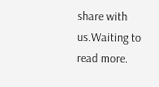share with us.Waiting to read more.